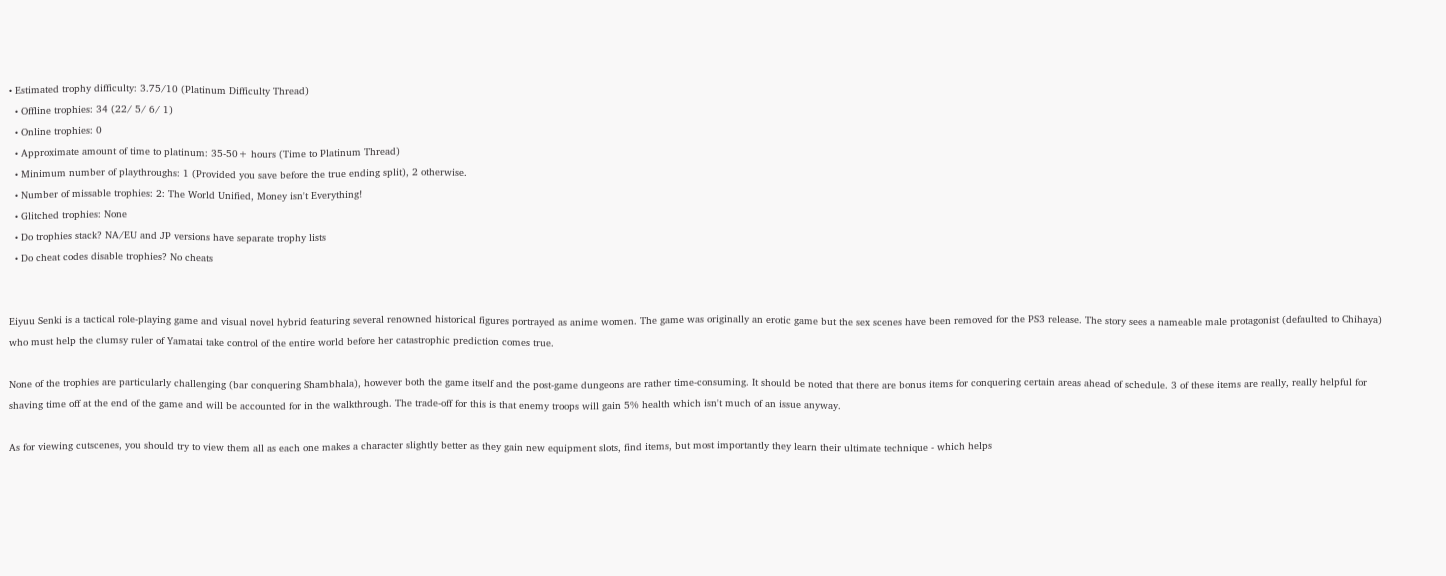• Estimated trophy difficulty: 3.75/10 (Platinum Difficulty Thread)
  • Offline trophies: 34 (22/ 5/ 6/ 1)
  • Online trophies: 0
  • Approximate amount of time to platinum: 35-50+ hours (Time to Platinum Thread)
  • Minimum number of playthroughs: 1 (Provided you save before the true ending split), 2 otherwise.
  • Number of missable trophies: 2: The World Unified, Money isn't Everything!
  • Glitched trophies: None
  • Do trophies stack? NA/EU and JP versions have separate trophy lists
  • Do cheat codes disable trophies? No cheats


Eiyuu Senki is a tactical role-playing game and visual novel hybrid featuring several renowned historical figures portrayed as anime women. The game was originally an erotic game but the sex scenes have been removed for the PS3 release. The story sees a nameable male protagonist (defaulted to Chihaya) who must help the clumsy ruler of Yamatai take control of the entire world before her catastrophic prediction comes true.

None of the trophies are particularly challenging (bar conquering Shambhala), however both the game itself and the post-game dungeons are rather time-consuming. It should be noted that there are bonus items for conquering certain areas ahead of schedule. 3 of these items are really, really helpful for shaving time off at the end of the game and will be accounted for in the walkthrough. The trade-off for this is that enemy troops will gain 5% health which isn't much of an issue anyway.

As for viewing cutscenes, you should try to view them all as each one makes a character slightly better as they gain new equipment slots, find items, but most importantly they learn their ultimate technique - which helps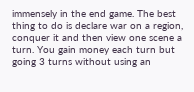immensely in the end game. The best thing to do is declare war on a region, conquer it and then view one scene a turn. You gain money each turn but going 3 turns without using an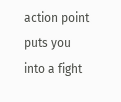action point puts you into a fight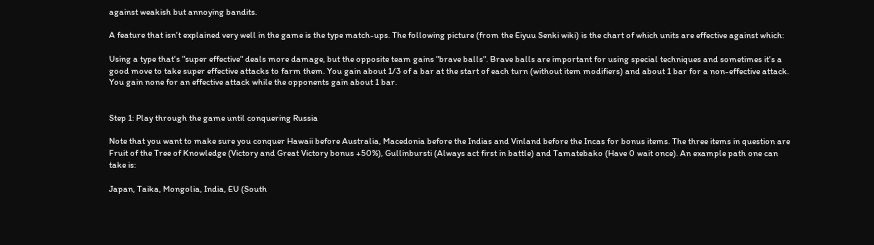against weakish but annoying bandits.

A feature that isn't explained very well in the game is the type match-ups. The following picture (from the Eiyuu Senki wiki) is the chart of which units are effective against which:

Using a type that's "super effective" deals more damage, but the opposite team gains "brave balls". Brave balls are important for using special techniques and sometimes it's a good move to take super effective attacks to farm them. You gain about 1/3 of a bar at the start of each turn (without item modifiers) and about 1 bar for a non-effective attack. You gain none for an effective attack while the opponents gain about 1 bar.


Step 1: Play through the game until conquering Russia

Note that you want to make sure you conquer Hawaii before Australia, Macedonia before the Indias and Vinland before the Incas for bonus items. The three items in question are Fruit of the Tree of Knowledge (Victory and Great Victory bonus +50%), Gullinbursti (Always act first in battle) and Tamatebako (Have 0 wait once). An example path one can take is:

Japan, Taika, Mongolia, India, EU (South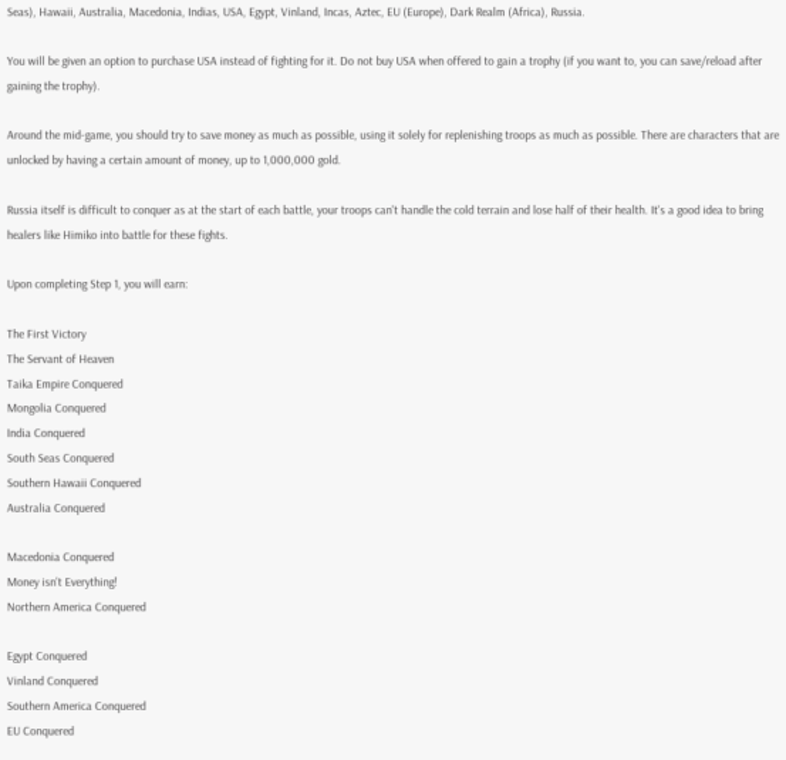Seas), Hawaii, Australia, Macedonia, Indias, USA, Egypt, Vinland, Incas, Aztec, EU (Europe), Dark Realm (Africa), Russia.

You will be given an option to purchase USA instead of fighting for it. Do not buy USA when offered to gain a trophy (if you want to, you can save/reload after gaining the trophy).

Around the mid-game, you should try to save money as much as possible, using it solely for replenishing troops as much as possible. There are characters that are unlocked by having a certain amount of money, up to 1,000,000 gold.

Russia itself is difficult to conquer as at the start of each battle, your troops can't handle the cold terrain and lose half of their health. It's a good idea to bring healers like Himiko into battle for these fights.

Upon completing Step 1, you will earn:

The First Victory
The Servant of Heaven
Taika Empire Conquered
Mongolia Conquered
India Conquered
South Seas Conquered
Southern Hawaii Conquered
Australia Conquered

Macedonia Conquered
Money isn't Everything!
Northern America Conquered

Egypt Conquered
Vinland Conquered
Southern America Conquered
EU Conquered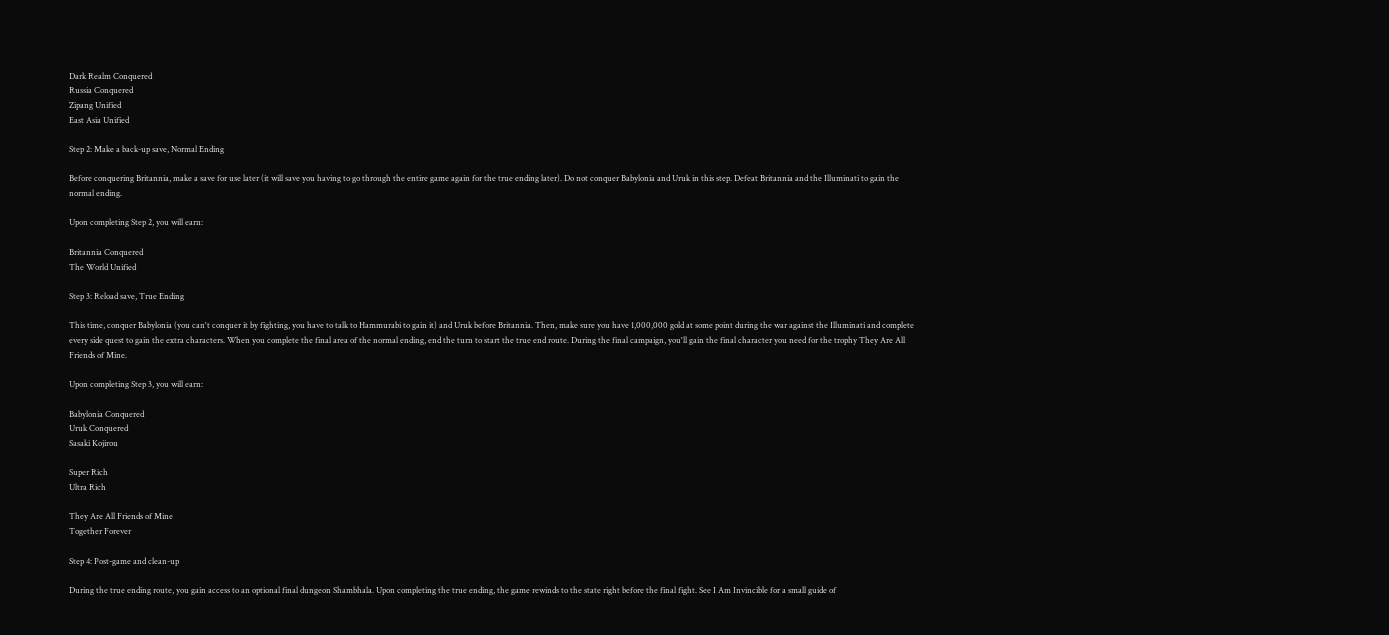Dark Realm Conquered
Russia Conquered
Zipang Unified
East Asia Unified

Step 2: Make a back-up save, Normal Ending

Before conquering Britannia, make a save for use later (it will save you having to go through the entire game again for the true ending later). Do not conquer Babylonia and Uruk in this step. Defeat Britannia and the Illuminati to gain the normal ending.

Upon completing Step 2, you will earn:

Britannia Conquered
The World Unified

Step 3: Reload save, True Ending

This time, conquer Babylonia (you can't conquer it by fighting, you have to talk to Hammurabi to gain it) and Uruk before Britannia. Then, make sure you have 1,000,000 gold at some point during the war against the Illuminati and complete every side quest to gain the extra characters. When you complete the final area of the normal ending, end the turn to start the true end route. During the final campaign, you'll gain the final character you need for the trophy They Are All Friends of Mine.

Upon completing Step 3, you will earn:

Babylonia Conquered
Uruk Conquered
Sasaki Kojirou

Super Rich
Ultra Rich

They Are All Friends of Mine
Together Forever

Step 4: Post-game and clean-up

During the true ending route, you gain access to an optional final dungeon Shambhala. Upon completing the true ending, the game rewinds to the state right before the final fight. See I Am Invincible for a small guide of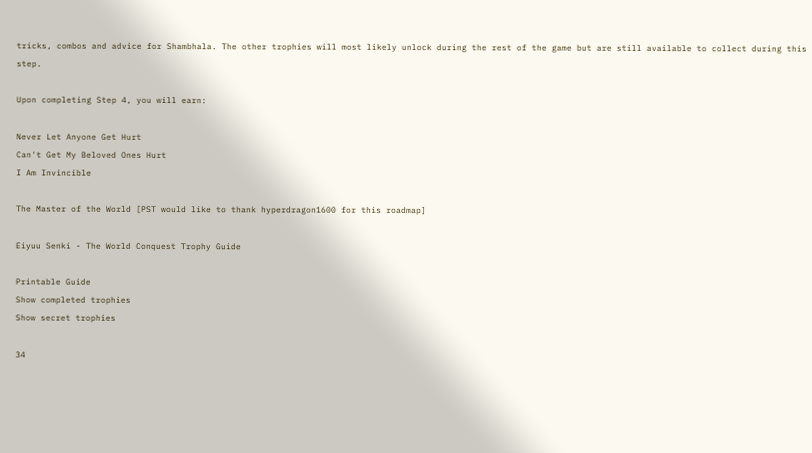tricks, combos and advice for Shambhala. The other trophies will most likely unlock during the rest of the game but are still available to collect during this step.

Upon completing Step 4, you will earn:

Never Let Anyone Get Hurt
Can't Get My Beloved Ones Hurt
I Am Invincible

The Master of the World [PST would like to thank hyperdragon1600 for this roadmap]

Eiyuu Senki - The World Conquest Trophy Guide

Printable Guide
Show completed trophies
Show secret trophies

34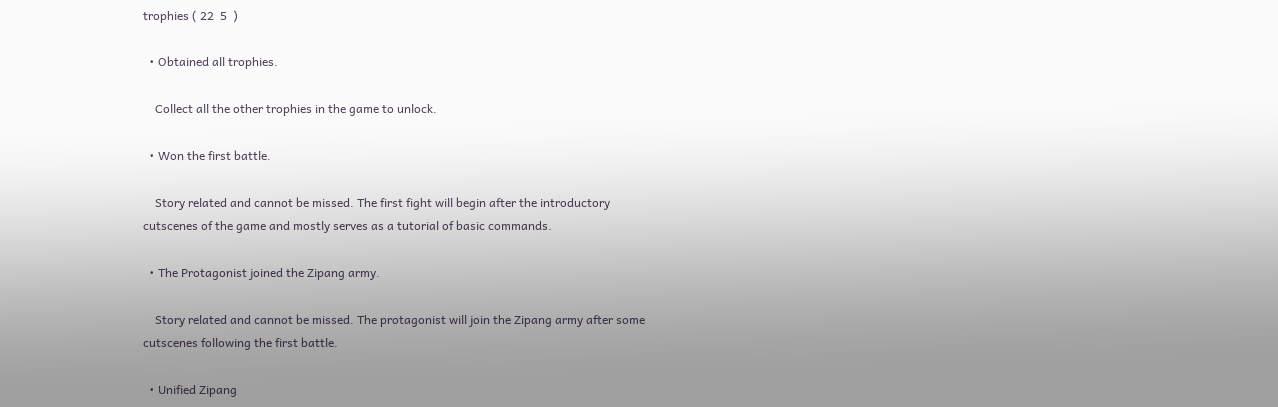trophies ( 22  5  )

  • Obtained all trophies.

    Collect all the other trophies in the game to unlock.

  • Won the first battle.

    Story related and cannot be missed. The first fight will begin after the introductory cutscenes of the game and mostly serves as a tutorial of basic commands.

  • The Protagonist joined the Zipang army.

    Story related and cannot be missed. The protagonist will join the Zipang army after some cutscenes following the first battle.

  • Unified Zipang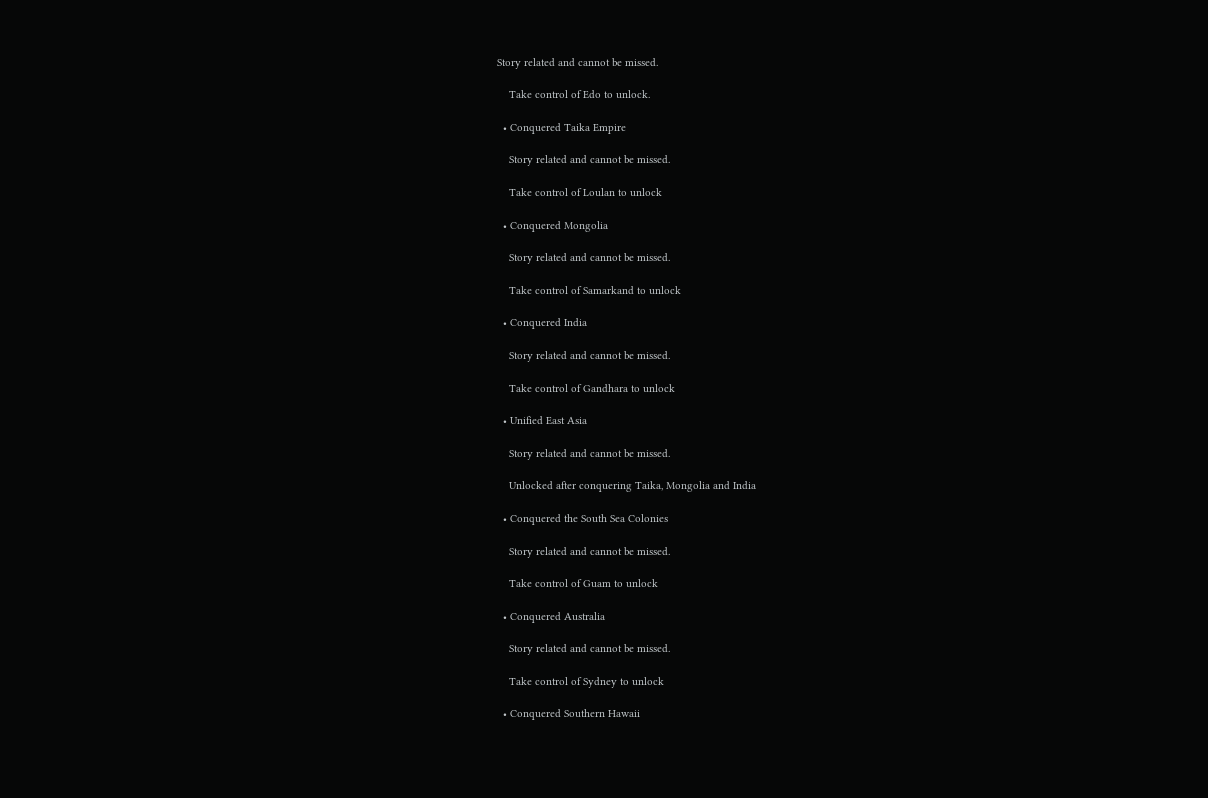Story related and cannot be missed.

    Take control of Edo to unlock.

  • Conquered Taika Empire

    Story related and cannot be missed.

    Take control of Loulan to unlock

  • Conquered Mongolia

    Story related and cannot be missed.

    Take control of Samarkand to unlock

  • Conquered India

    Story related and cannot be missed.

    Take control of Gandhara to unlock

  • Unified East Asia

    Story related and cannot be missed.

    Unlocked after conquering Taika, Mongolia and India

  • Conquered the South Sea Colonies

    Story related and cannot be missed.

    Take control of Guam to unlock

  • Conquered Australia

    Story related and cannot be missed.

    Take control of Sydney to unlock

  • Conquered Southern Hawaii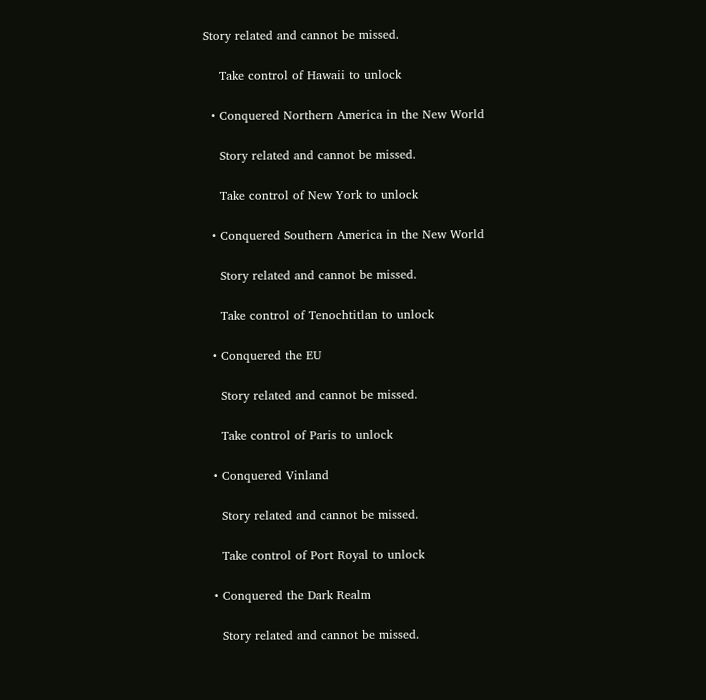Story related and cannot be missed.

    Take control of Hawaii to unlock

  • Conquered Northern America in the New World

    Story related and cannot be missed.

    Take control of New York to unlock

  • Conquered Southern America in the New World

    Story related and cannot be missed.

    Take control of Tenochtitlan to unlock

  • Conquered the EU

    Story related and cannot be missed.

    Take control of Paris to unlock

  • Conquered Vinland

    Story related and cannot be missed.

    Take control of Port Royal to unlock

  • Conquered the Dark Realm

    Story related and cannot be missed.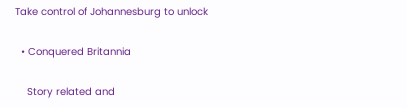Take control of Johannesburg to unlock

  • Conquered Britannia

    Story related and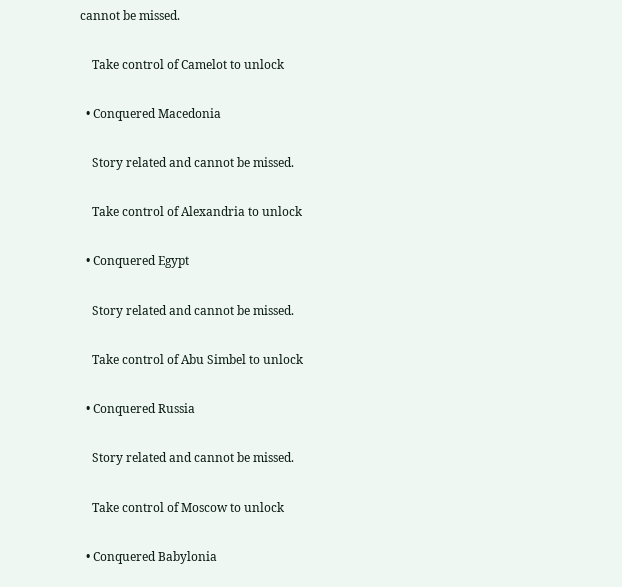cannot be missed.

    Take control of Camelot to unlock

  • Conquered Macedonia

    Story related and cannot be missed.

    Take control of Alexandria to unlock

  • Conquered Egypt

    Story related and cannot be missed.

    Take control of Abu Simbel to unlock

  • Conquered Russia

    Story related and cannot be missed.

    Take control of Moscow to unlock

  • Conquered Babylonia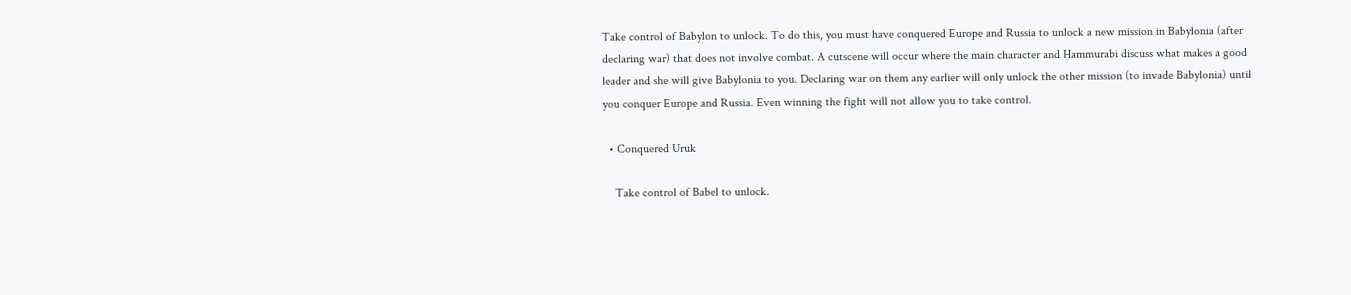Take control of Babylon to unlock. To do this, you must have conquered Europe and Russia to unlock a new mission in Babylonia (after declaring war) that does not involve combat. A cutscene will occur where the main character and Hammurabi discuss what makes a good leader and she will give Babylonia to you. Declaring war on them any earlier will only unlock the other mission (to invade Babylonia) until you conquer Europe and Russia. Even winning the fight will not allow you to take control.

  • Conquered Uruk

    Take control of Babel to unlock.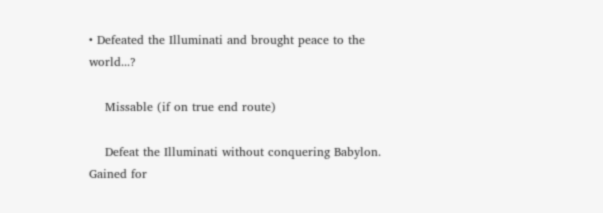• Defeated the Illuminati and brought peace to the world...?

    Missable (if on true end route)

    Defeat the Illuminati without conquering Babylon. Gained for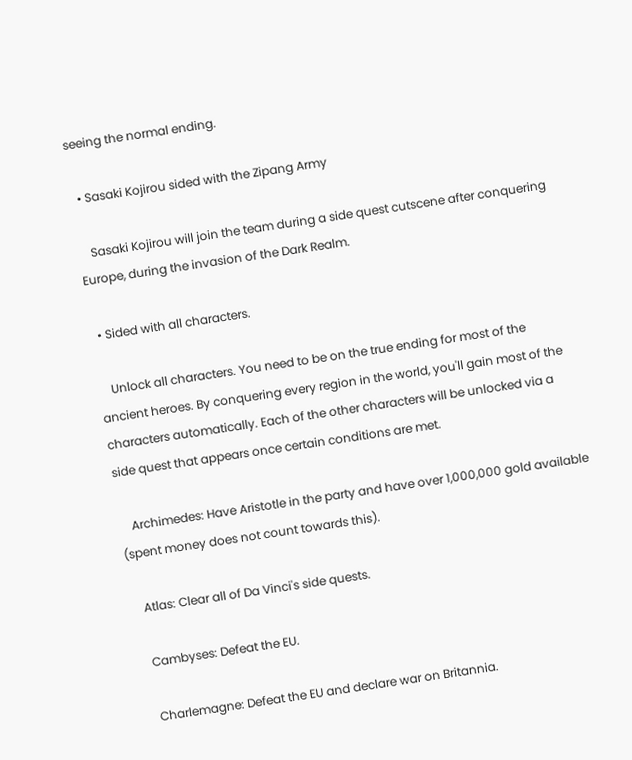seeing the normal ending.

  • Sasaki Kojirou sided with the Zipang Army

    Sasaki Kojirou will join the team during a side quest cutscene after conquering Europe, during the invasion of the Dark Realm.

  • Sided with all characters.

    Unlock all characters. You need to be on the true ending for most of the ancient heroes. By conquering every region in the world, you'll gain most of the characters automatically. Each of the other characters will be unlocked via a side quest that appears once certain conditions are met.

    Archimedes: Have Aristotle in the party and have over 1,000,000 gold available (spent money does not count towards this).

    Atlas: Clear all of Da Vinci's side quests.

    Cambyses: Defeat the EU.

    Charlemagne: Defeat the EU and declare war on Britannia.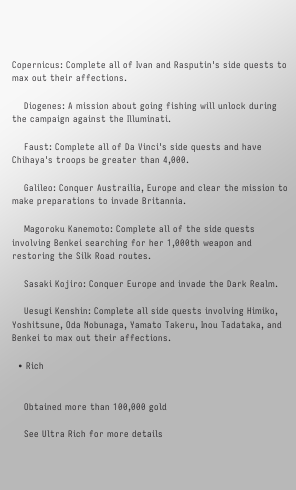Copernicus: Complete all of Ivan and Rasputin's side quests to max out their affections.

    Diogenes: A mission about going fishing will unlock during the campaign against the Illuminati.

    Faust: Complete all of Da Vinci's side quests and have Chihaya's troops be greater than 4,000.

    Galileo: Conquer Austrailia, Europe and clear the mission to make preparations to invade Britannia.

    Magoroku Kanemoto: Complete all of the side quests involving Benkei searching for her 1,000th weapon and restoring the Silk Road routes.

    Sasaki Kojiro: Conquer Europe and invade the Dark Realm.

    Uesugi Kenshin: Complete all side quests involving Himiko, Yoshitsune, Oda Nobunaga, Yamato Takeru, Inou Tadataka, and Benkei to max out their affections.

  • Rich


    Obtained more than 100,000 gold

    See Ultra Rich for more details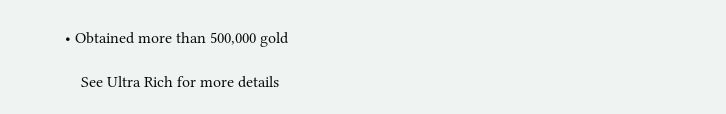• Obtained more than 500,000 gold

    See Ultra Rich for more details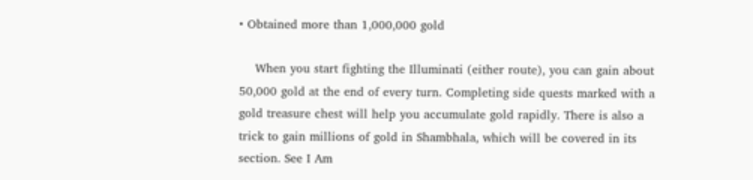• Obtained more than 1,000,000 gold

    When you start fighting the Illuminati (either route), you can gain about 50,000 gold at the end of every turn. Completing side quests marked with a gold treasure chest will help you accumulate gold rapidly. There is also a trick to gain millions of gold in Shambhala, which will be covered in its section. See I Am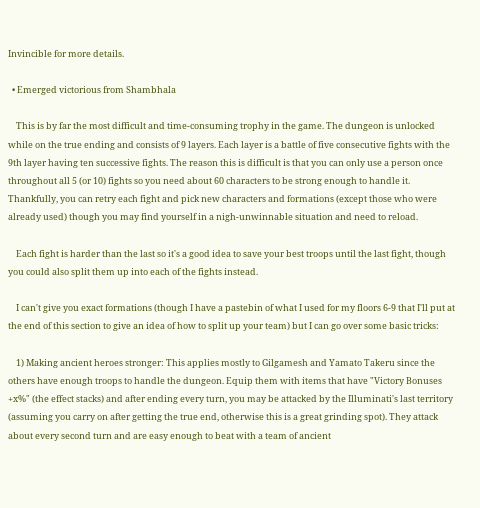Invincible for more details.

  • Emerged victorious from Shambhala

    This is by far the most difficult and time-consuming trophy in the game. The dungeon is unlocked while on the true ending and consists of 9 layers. Each layer is a battle of five consecutive fights with the 9th layer having ten successive fights. The reason this is difficult is that you can only use a person once throughout all 5 (or 10) fights so you need about 60 characters to be strong enough to handle it. Thankfully, you can retry each fight and pick new characters and formations (except those who were already used) though you may find yourself in a nigh-unwinnable situation and need to reload.

    Each fight is harder than the last so it's a good idea to save your best troops until the last fight, though you could also split them up into each of the fights instead.

    I can't give you exact formations (though I have a pastebin of what I used for my floors 6-9 that I'll put at the end of this section to give an idea of how to split up your team) but I can go over some basic tricks:

    1) Making ancient heroes stronger: This applies mostly to Gilgamesh and Yamato Takeru since the others have enough troops to handle the dungeon. Equip them with items that have "Victory Bonuses +x%" (the effect stacks) and after ending every turn, you may be attacked by the Illuminati's last territory (assuming you carry on after getting the true end, otherwise this is a great grinding spot). They attack about every second turn and are easy enough to beat with a team of ancient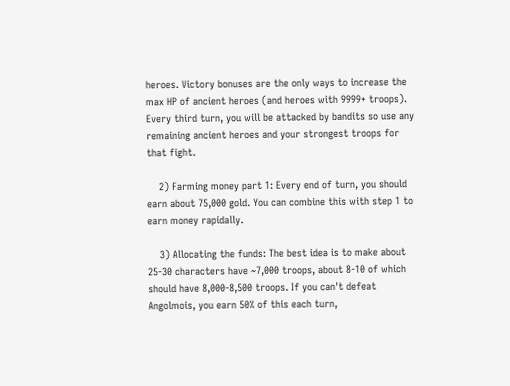heroes. Victory bonuses are the only ways to increase the max HP of ancient heroes (and heroes with 9999+ troops). Every third turn, you will be attacked by bandits so use any remaining ancient heroes and your strongest troops for that fight.

    2) Farming money part 1: Every end of turn, you should earn about 75,000 gold. You can combine this with step 1 to earn money rapidally.

    3) Allocating the funds: The best idea is to make about 25-30 characters have ~7,000 troops, about 8-10 of which should have 8,000-8,500 troops. If you can't defeat Angolmois, you earn 50% of this each turn,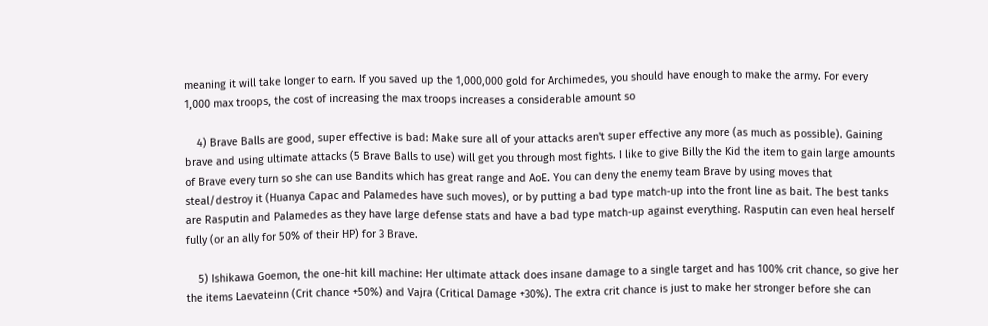meaning it will take longer to earn. If you saved up the 1,000,000 gold for Archimedes, you should have enough to make the army. For every 1,000 max troops, the cost of increasing the max troops increases a considerable amount so

    4) Brave Balls are good, super effective is bad: Make sure all of your attacks aren't super effective any more (as much as possible). Gaining brave and using ultimate attacks (5 Brave Balls to use) will get you through most fights. I like to give Billy the Kid the item to gain large amounts of Brave every turn so she can use Bandits which has great range and AoE. You can deny the enemy team Brave by using moves that steal/destroy it (Huanya Capac and Palamedes have such moves), or by putting a bad type match-up into the front line as bait. The best tanks are Rasputin and Palamedes as they have large defense stats and have a bad type match-up against everything. Rasputin can even heal herself fully (or an ally for 50% of their HP) for 3 Brave.

    5) Ishikawa Goemon, the one-hit kill machine: Her ultimate attack does insane damage to a single target and has 100% crit chance, so give her the items Laevateinn (Crit chance +50%) and Vajra (Critical Damage +30%). The extra crit chance is just to make her stronger before she can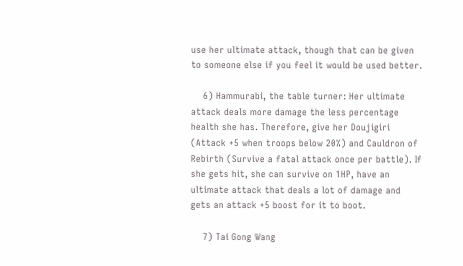use her ultimate attack, though that can be given to someone else if you feel it would be used better.

    6) Hammurabi, the table turner: Her ultimate attack deals more damage the less percentage health she has. Therefore, give her Doujigiri (Attack +5 when troops below 20%) and Cauldron of Rebirth (Survive a fatal attack once per battle). If she gets hit, she can survive on 1HP, have an ultimate attack that deals a lot of damage and gets an attack +5 boost for it to boot.

    7) Tai Gong Wang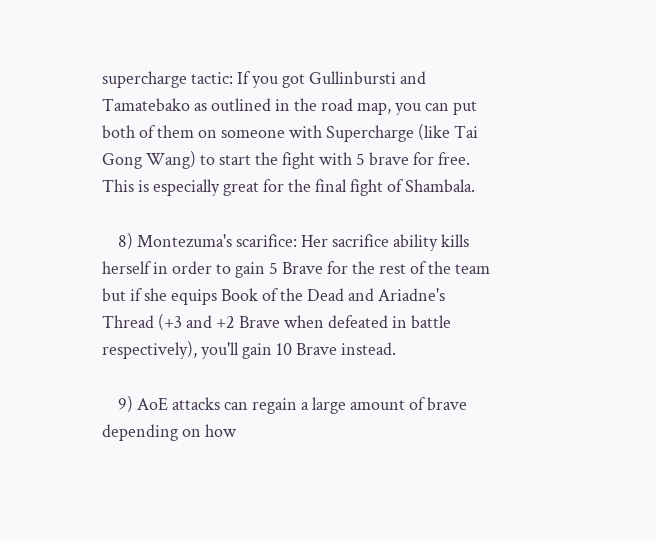supercharge tactic: If you got Gullinbursti and Tamatebako as outlined in the road map, you can put both of them on someone with Supercharge (like Tai Gong Wang) to start the fight with 5 brave for free. This is especially great for the final fight of Shambala.

    8) Montezuma's scarifice: Her sacrifice ability kills herself in order to gain 5 Brave for the rest of the team but if she equips Book of the Dead and Ariadne's Thread (+3 and +2 Brave when defeated in battle respectively), you'll gain 10 Brave instead.

    9) AoE attacks can regain a large amount of brave depending on how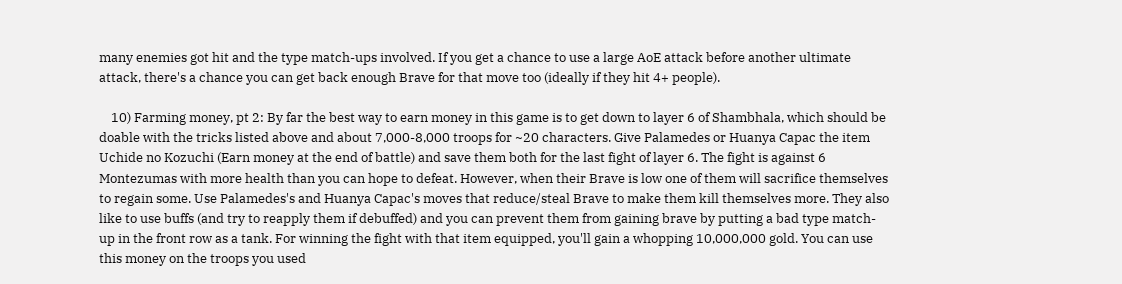many enemies got hit and the type match-ups involved. If you get a chance to use a large AoE attack before another ultimate attack, there's a chance you can get back enough Brave for that move too (ideally if they hit 4+ people).

    10) Farming money, pt 2: By far the best way to earn money in this game is to get down to layer 6 of Shambhala, which should be doable with the tricks listed above and about 7,000-8,000 troops for ~20 characters. Give Palamedes or Huanya Capac the item Uchide no Kozuchi (Earn money at the end of battle) and save them both for the last fight of layer 6. The fight is against 6 Montezumas with more health than you can hope to defeat. However, when their Brave is low one of them will sacrifice themselves to regain some. Use Palamedes's and Huanya Capac's moves that reduce/steal Brave to make them kill themselves more. They also like to use buffs (and try to reapply them if debuffed) and you can prevent them from gaining brave by putting a bad type match-up in the front row as a tank. For winning the fight with that item equipped, you'll gain a whopping 10,000,000 gold. You can use this money on the troops you used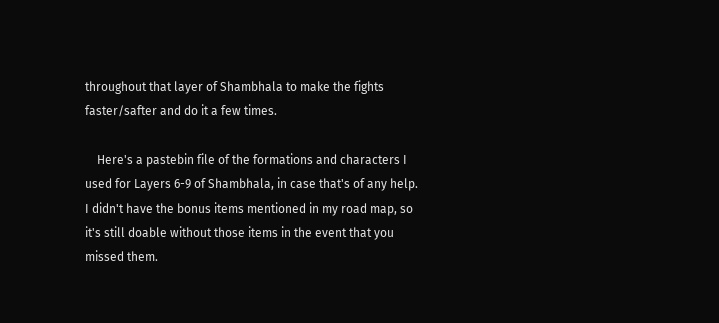throughout that layer of Shambhala to make the fights faster/safter and do it a few times.

    Here's a pastebin file of the formations and characters I used for Layers 6-9 of Shambhala, in case that's of any help. I didn't have the bonus items mentioned in my road map, so it's still doable without those items in the event that you missed them.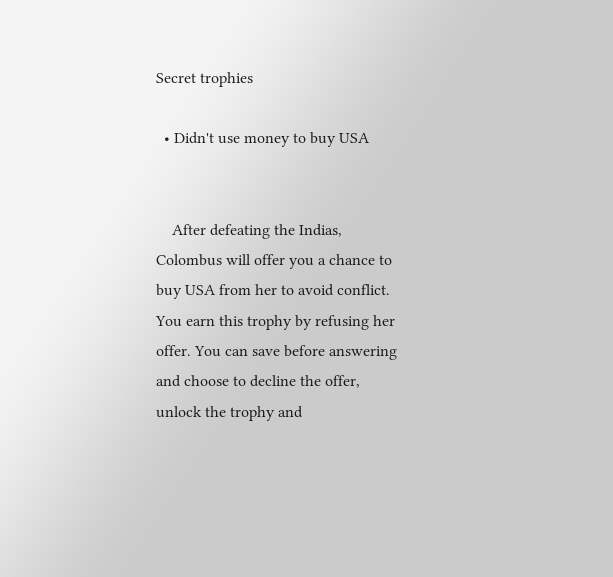Secret trophies

  • Didn't use money to buy USA


    After defeating the Indias, Colombus will offer you a chance to buy USA from her to avoid conflict. You earn this trophy by refusing her offer. You can save before answering and choose to decline the offer, unlock the trophy and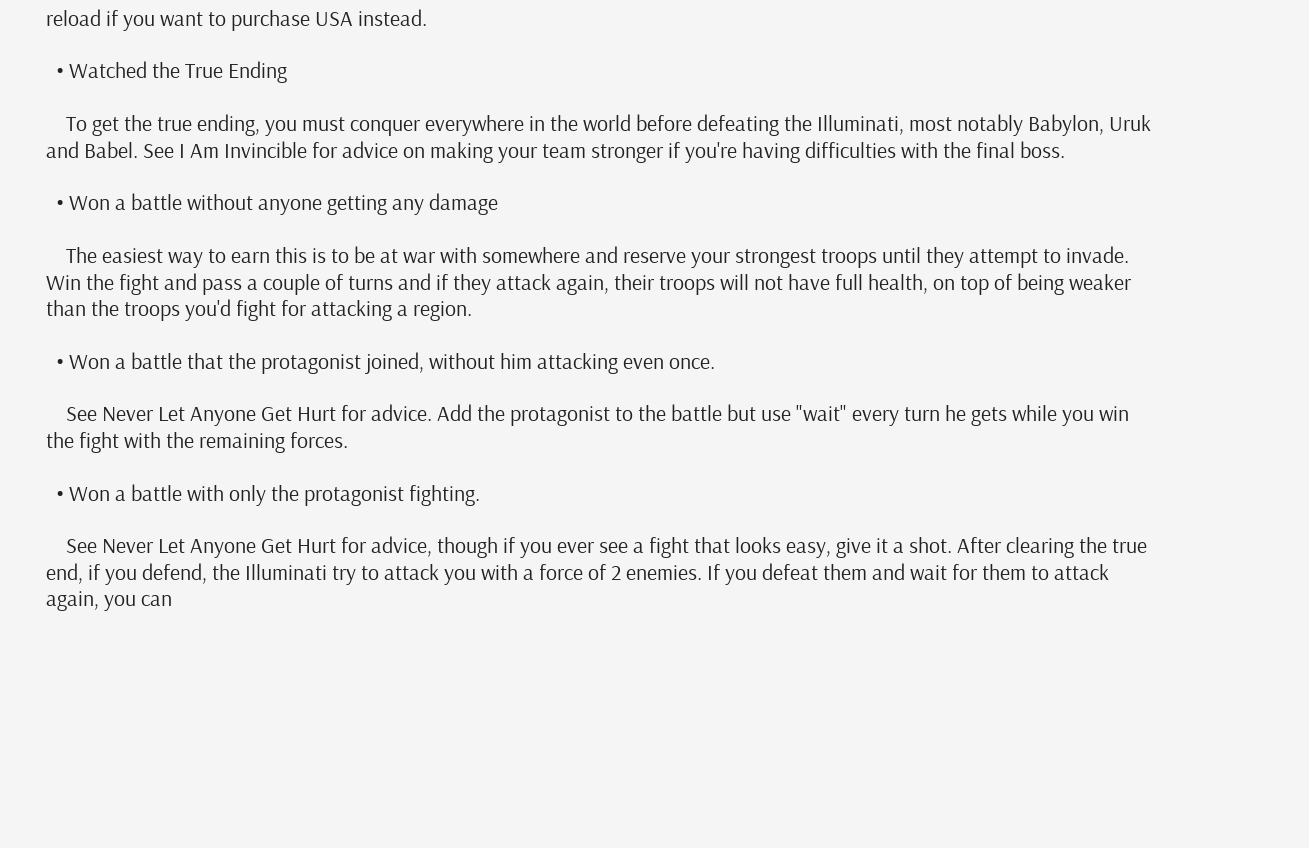reload if you want to purchase USA instead.

  • Watched the True Ending

    To get the true ending, you must conquer everywhere in the world before defeating the Illuminati, most notably Babylon, Uruk and Babel. See I Am Invincible for advice on making your team stronger if you're having difficulties with the final boss.

  • Won a battle without anyone getting any damage

    The easiest way to earn this is to be at war with somewhere and reserve your strongest troops until they attempt to invade. Win the fight and pass a couple of turns and if they attack again, their troops will not have full health, on top of being weaker than the troops you'd fight for attacking a region.

  • Won a battle that the protagonist joined, without him attacking even once.

    See Never Let Anyone Get Hurt for advice. Add the protagonist to the battle but use "wait" every turn he gets while you win the fight with the remaining forces.

  • Won a battle with only the protagonist fighting.

    See Never Let Anyone Get Hurt for advice, though if you ever see a fight that looks easy, give it a shot. After clearing the true end, if you defend, the Illuminati try to attack you with a force of 2 enemies. If you defeat them and wait for them to attack again, you can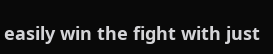easily win the fight with just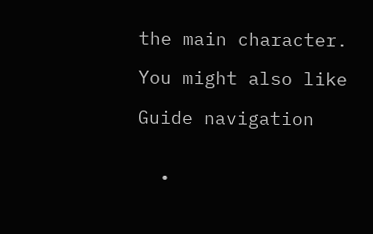the main character.

You might also like

Guide navigation


  •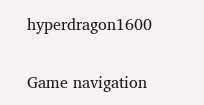hyperdragon1600

Game navigation